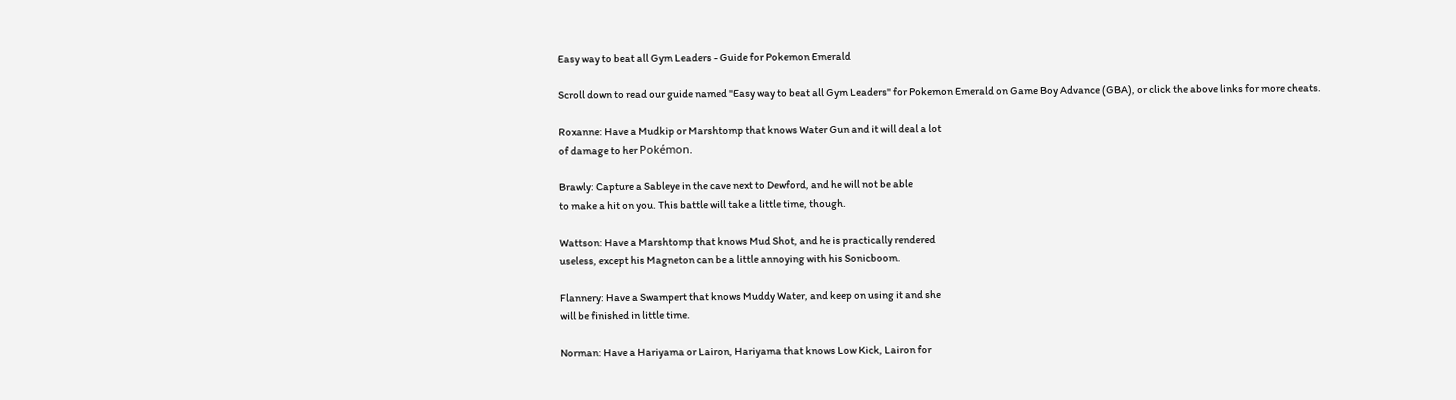Easy way to beat all Gym Leaders - Guide for Pokemon Emerald

Scroll down to read our guide named "Easy way to beat all Gym Leaders" for Pokemon Emerald on Game Boy Advance (GBA), or click the above links for more cheats.

Roxanne: Have a Mudkip or Marshtomp that knows Water Gun and it will deal a lot
of damage to her Pokémon.

Brawly: Capture a Sableye in the cave next to Dewford, and he will not be able
to make a hit on you. This battle will take a little time, though.

Wattson: Have a Marshtomp that knows Mud Shot, and he is practically rendered
useless, except his Magneton can be a little annoying with his Sonicboom.

Flannery: Have a Swampert that knows Muddy Water, and keep on using it and she
will be finished in little time.

Norman: Have a Hariyama or Lairon, Hariyama that knows Low Kick, Lairon for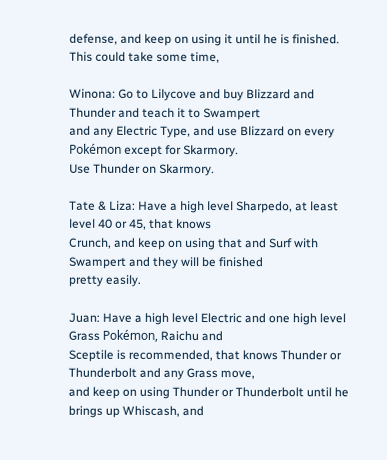defense, and keep on using it until he is finished. This could take some time,

Winona: Go to Lilycove and buy Blizzard and Thunder and teach it to Swampert
and any Electric Type, and use Blizzard on every Pokémon except for Skarmory.
Use Thunder on Skarmory.

Tate & Liza: Have a high level Sharpedo, at least level 40 or 45, that knows
Crunch, and keep on using that and Surf with Swampert and they will be finished
pretty easily.

Juan: Have a high level Electric and one high level Grass Pokémon, Raichu and
Sceptile is recommended, that knows Thunder or Thunderbolt and any Grass move,
and keep on using Thunder or Thunderbolt until he brings up Whiscash, and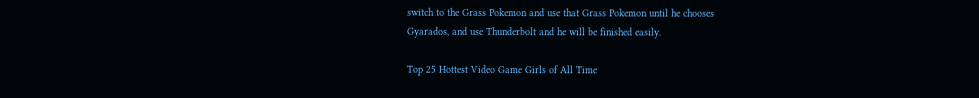switch to the Grass Pokemon and use that Grass Pokemon until he chooses
Gyarados, and use Thunderbolt and he will be finished easily.

Top 25 Hottest Video Game Girls of All Time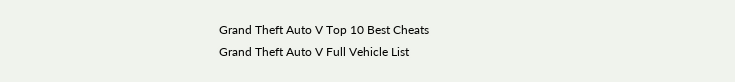Grand Theft Auto V Top 10 Best Cheats
Grand Theft Auto V Full Vehicle List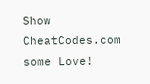Show CheatCodes.com some Love!